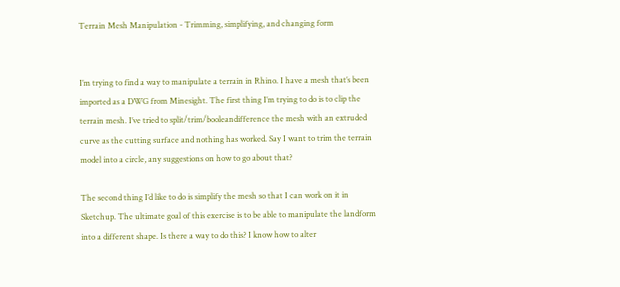Terrain Mesh Manipulation - Trimming, simplifying, and changing form


I’m trying to find a way to manipulate a terrain in Rhino. I have a mesh that’s been imported as a DWG from Minesight. The first thing I’m trying to do is to clip the terrain mesh. I’ve tried to split/trim/booleandifference the mesh with an extruded curve as the cutting surface and nothing has worked. Say I want to trim the terrain model into a circle, any suggestions on how to go about that?

The second thing I’d like to do is simplify the mesh so that I can work on it in Sketchup. The ultimate goal of this exercise is to be able to manipulate the landform into a different shape. Is there a way to do this? I know how to alter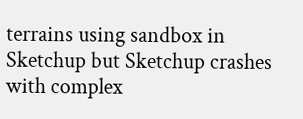terrains using sandbox in Sketchup but Sketchup crashes with complex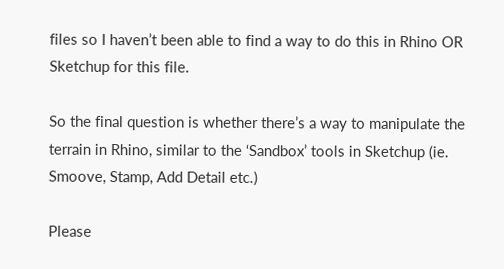files so I haven’t been able to find a way to do this in Rhino OR Sketchup for this file.

So the final question is whether there’s a way to manipulate the terrain in Rhino, similar to the ‘Sandbox’ tools in Sketchup (ie. Smoove, Stamp, Add Detail etc.)

Please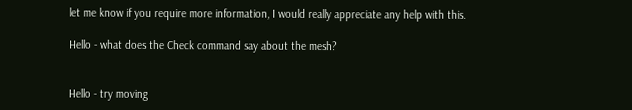let me know if you require more information, I would really appreciate any help with this.

Hello - what does the Check command say about the mesh?


Hello - try moving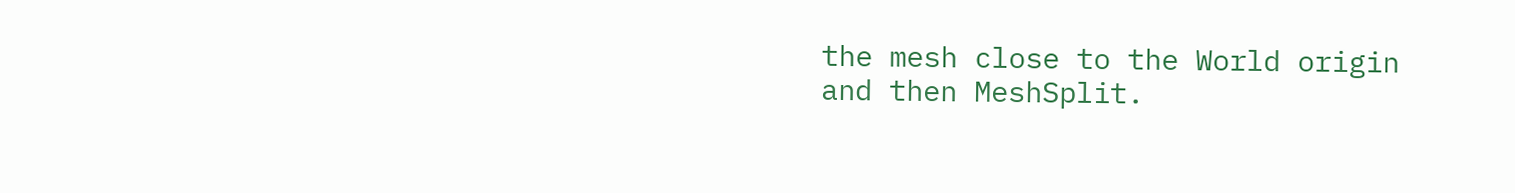the mesh close to the World origin and then MeshSplit.